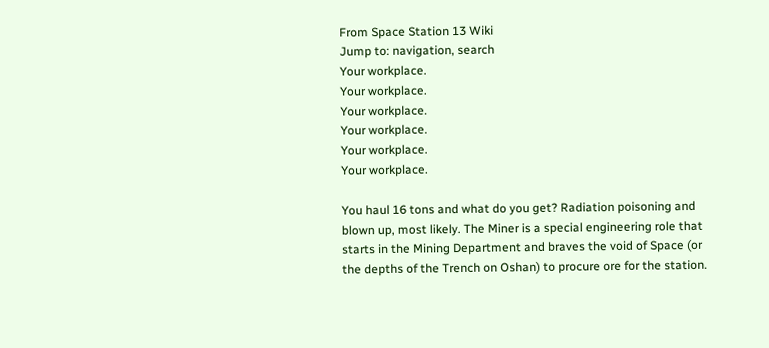From Space Station 13 Wiki
Jump to: navigation, search
Your workplace.
Your workplace.
Your workplace.
Your workplace.
Your workplace.
Your workplace.

You haul 16 tons and what do you get? Radiation poisoning and blown up, most likely. The Miner is a special engineering role that starts in the Mining Department and braves the void of Space (or the depths of the Trench on Oshan) to procure ore for the station.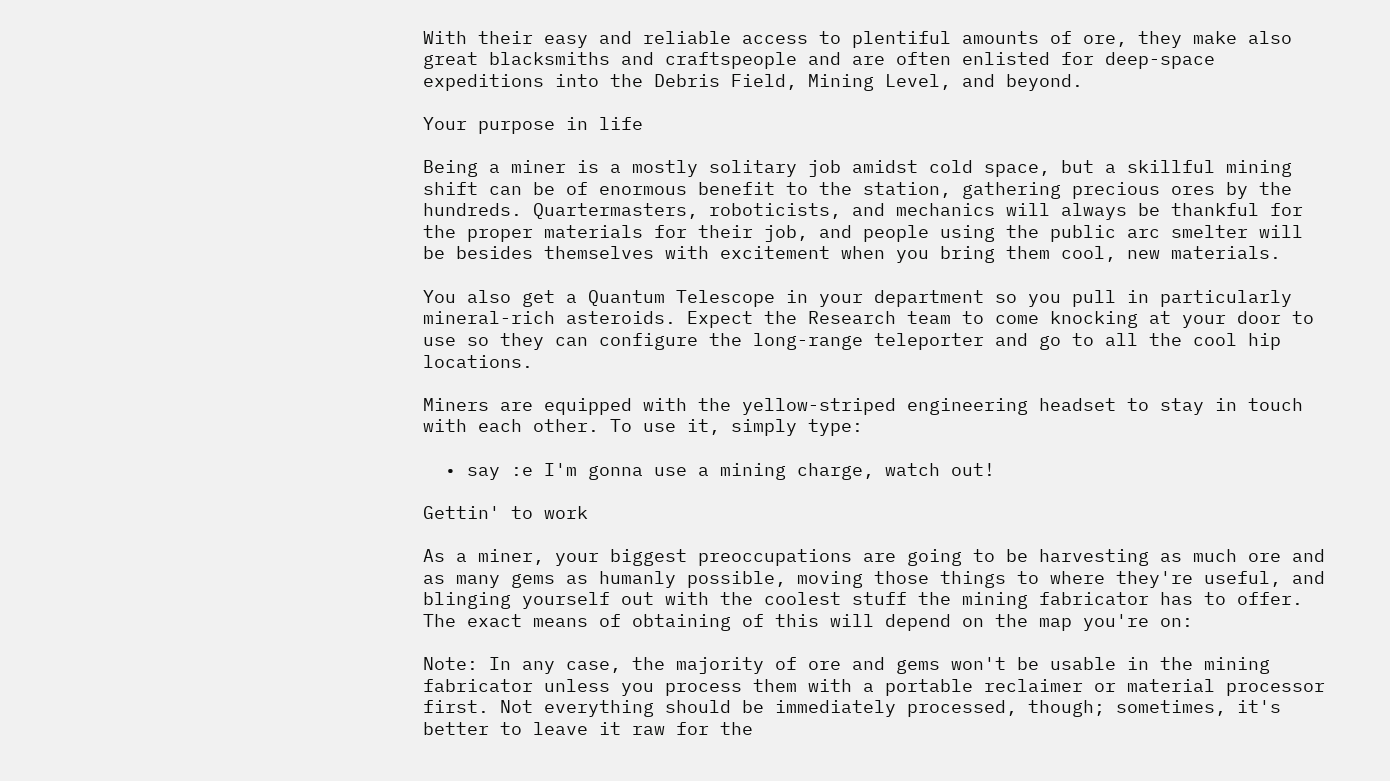With their easy and reliable access to plentiful amounts of ore, they make also great blacksmiths and craftspeople and are often enlisted for deep-space expeditions into the Debris Field, Mining Level, and beyond.

Your purpose in life

Being a miner is a mostly solitary job amidst cold space, but a skillful mining shift can be of enormous benefit to the station, gathering precious ores by the hundreds. Quartermasters, roboticists, and mechanics will always be thankful for the proper materials for their job, and people using the public arc smelter will be besides themselves with excitement when you bring them cool, new materials.

You also get a Quantum Telescope in your department so you pull in particularly mineral-rich asteroids. Expect the Research team to come knocking at your door to use so they can configure the long-range teleporter and go to all the cool hip locations.

Miners are equipped with the yellow-striped engineering headset to stay in touch with each other. To use it, simply type:

  • say :e I'm gonna use a mining charge, watch out!

Gettin' to work

As a miner, your biggest preoccupations are going to be harvesting as much ore and as many gems as humanly possible, moving those things to where they're useful, and blinging yourself out with the coolest stuff the mining fabricator has to offer. The exact means of obtaining of this will depend on the map you're on:

Note: In any case, the majority of ore and gems won't be usable in the mining fabricator unless you process them with a portable reclaimer or material processor first. Not everything should be immediately processed, though; sometimes, it's better to leave it raw for the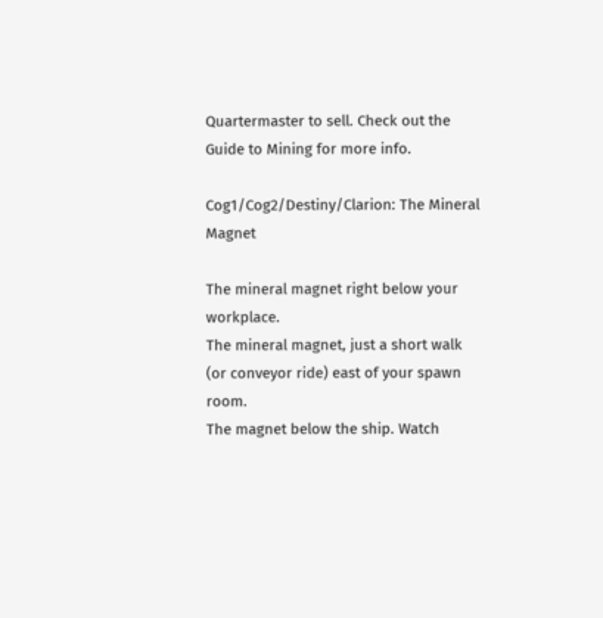Quartermaster to sell. Check out the Guide to Mining for more info.

Cog1/Cog2/Destiny/Clarion: The Mineral Magnet

The mineral magnet right below your workplace.
The mineral magnet, just a short walk (or conveyor ride) east of your spawn room.
The magnet below the ship. Watch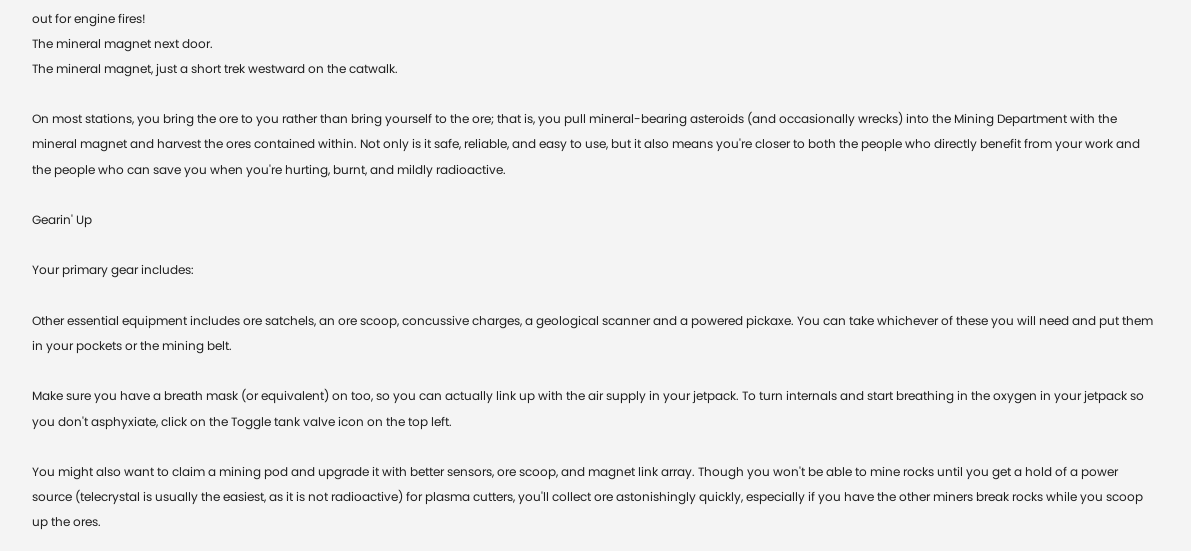out for engine fires!
The mineral magnet next door.
The mineral magnet, just a short trek westward on the catwalk.

On most stations, you bring the ore to you rather than bring yourself to the ore; that is, you pull mineral-bearing asteroids (and occasionally wrecks) into the Mining Department with the mineral magnet and harvest the ores contained within. Not only is it safe, reliable, and easy to use, but it also means you're closer to both the people who directly benefit from your work and the people who can save you when you're hurting, burnt, and mildly radioactive.

Gearin' Up

Your primary gear includes:

Other essential equipment includes ore satchels, an ore scoop, concussive charges, a geological scanner and a powered pickaxe. You can take whichever of these you will need and put them in your pockets or the mining belt.

Make sure you have a breath mask (or equivalent) on too, so you can actually link up with the air supply in your jetpack. To turn internals and start breathing in the oxygen in your jetpack so you don't asphyxiate, click on the Toggle tank valve icon on the top left.

You might also want to claim a mining pod and upgrade it with better sensors, ore scoop, and magnet link array. Though you won't be able to mine rocks until you get a hold of a power source (telecrystal is usually the easiest, as it is not radioactive) for plasma cutters, you'll collect ore astonishingly quickly, especially if you have the other miners break rocks while you scoop up the ores.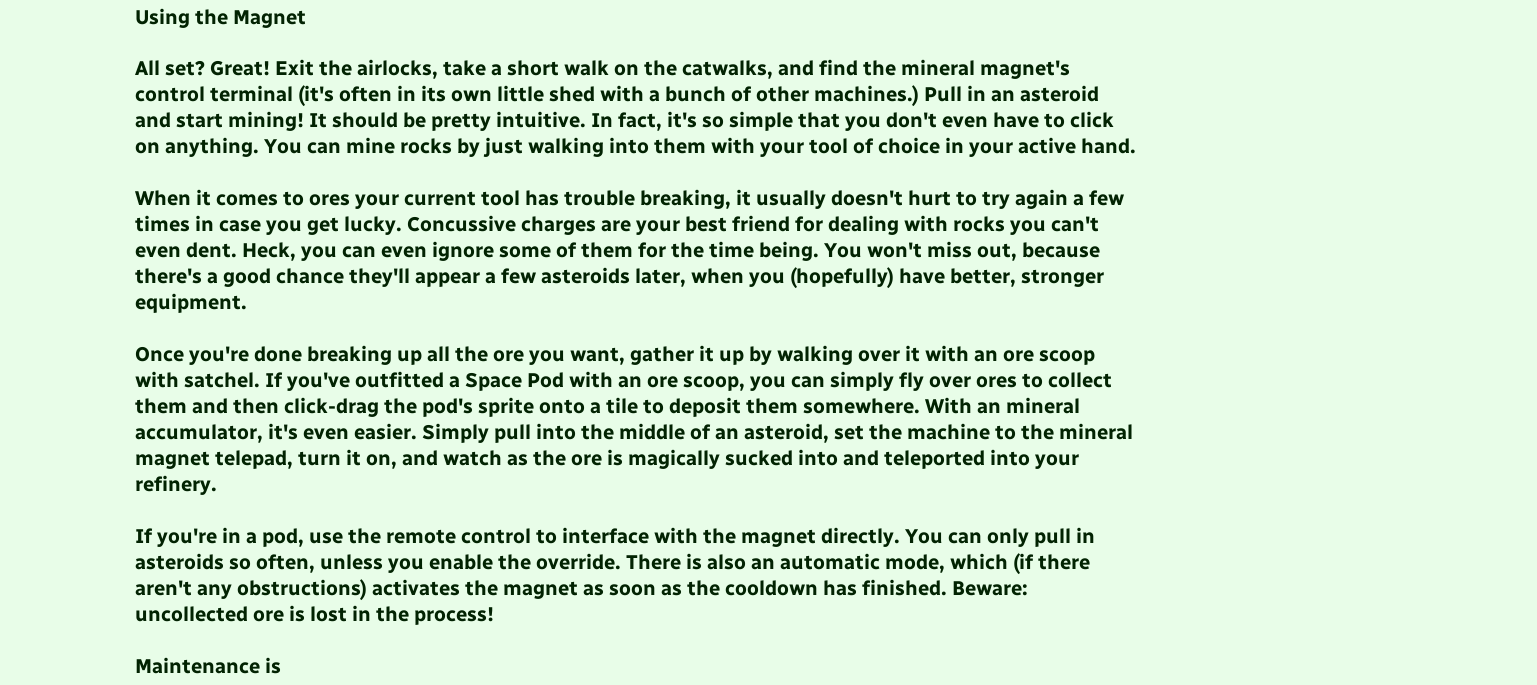Using the Magnet

All set? Great! Exit the airlocks, take a short walk on the catwalks, and find the mineral magnet's control terminal (it's often in its own little shed with a bunch of other machines.) Pull in an asteroid and start mining! It should be pretty intuitive. In fact, it's so simple that you don't even have to click on anything. You can mine rocks by just walking into them with your tool of choice in your active hand.

When it comes to ores your current tool has trouble breaking, it usually doesn't hurt to try again a few times in case you get lucky. Concussive charges are your best friend for dealing with rocks you can't even dent. Heck, you can even ignore some of them for the time being. You won't miss out, because there's a good chance they'll appear a few asteroids later, when you (hopefully) have better, stronger equipment.

Once you're done breaking up all the ore you want, gather it up by walking over it with an ore scoop with satchel. If you've outfitted a Space Pod with an ore scoop, you can simply fly over ores to collect them and then click-drag the pod's sprite onto a tile to deposit them somewhere. With an mineral accumulator, it's even easier. Simply pull into the middle of an asteroid, set the machine to the mineral magnet telepad, turn it on, and watch as the ore is magically sucked into and teleported into your refinery.

If you're in a pod, use the remote control to interface with the magnet directly. You can only pull in asteroids so often, unless you enable the override. There is also an automatic mode, which (if there aren't any obstructions) activates the magnet as soon as the cooldown has finished. Beware: uncollected ore is lost in the process!

Maintenance is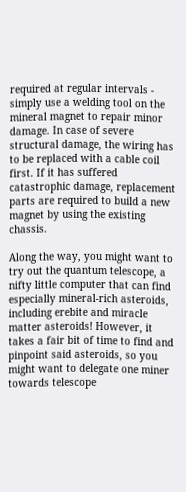required at regular intervals - simply use a welding tool on the mineral magnet to repair minor damage. In case of severe structural damage, the wiring has to be replaced with a cable coil first. If it has suffered catastrophic damage, replacement parts are required to build a new magnet by using the existing chassis.

Along the way, you might want to try out the quantum telescope, a nifty little computer that can find especially mineral-rich asteroids, including erebite and miracle matter asteroids! However, it takes a fair bit of time to find and pinpoint said asteroids, so you might want to delegate one miner towards telescope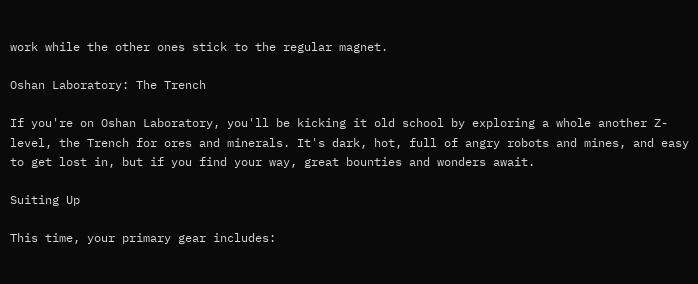work while the other ones stick to the regular magnet.

Oshan Laboratory: The Trench

If you're on Oshan Laboratory, you'll be kicking it old school by exploring a whole another Z-level, the Trench for ores and minerals. It's dark, hot, full of angry robots and mines, and easy to get lost in, but if you find your way, great bounties and wonders await.

Suiting Up

This time, your primary gear includes: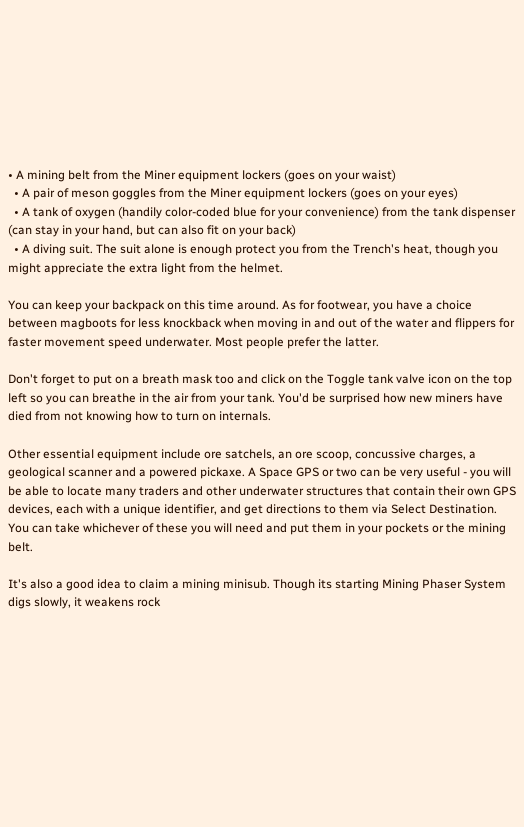• A mining belt from the Miner equipment lockers (goes on your waist)
  • A pair of meson goggles from the Miner equipment lockers (goes on your eyes)
  • A tank of oxygen (handily color-coded blue for your convenience) from the tank dispenser (can stay in your hand, but can also fit on your back)
  • A diving suit. The suit alone is enough protect you from the Trench's heat, though you might appreciate the extra light from the helmet.

You can keep your backpack on this time around. As for footwear, you have a choice between magboots for less knockback when moving in and out of the water and flippers for faster movement speed underwater. Most people prefer the latter.

Don't forget to put on a breath mask too and click on the Toggle tank valve icon on the top left so you can breathe in the air from your tank. You'd be surprised how new miners have died from not knowing how to turn on internals.

Other essential equipment include ore satchels, an ore scoop, concussive charges, a geological scanner and a powered pickaxe. A Space GPS or two can be very useful - you will be able to locate many traders and other underwater structures that contain their own GPS devices, each with a unique identifier, and get directions to them via Select Destination. You can take whichever of these you will need and put them in your pockets or the mining belt.

It's also a good idea to claim a mining minisub. Though its starting Mining Phaser System digs slowly, it weakens rock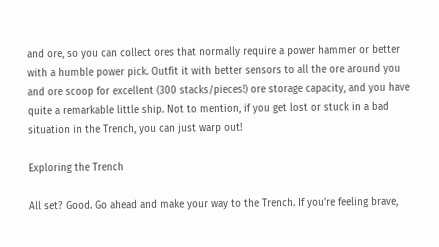and ore, so you can collect ores that normally require a power hammer or better with a humble power pick. Outfit it with better sensors to all the ore around you and ore scoop for excellent (300 stacks/pieces!) ore storage capacity, and you have quite a remarkable little ship. Not to mention, if you get lost or stuck in a bad situation in the Trench, you can just warp out!

Exploring the Trench

All set? Good. Go ahead and make your way to the Trench. If you're feeling brave,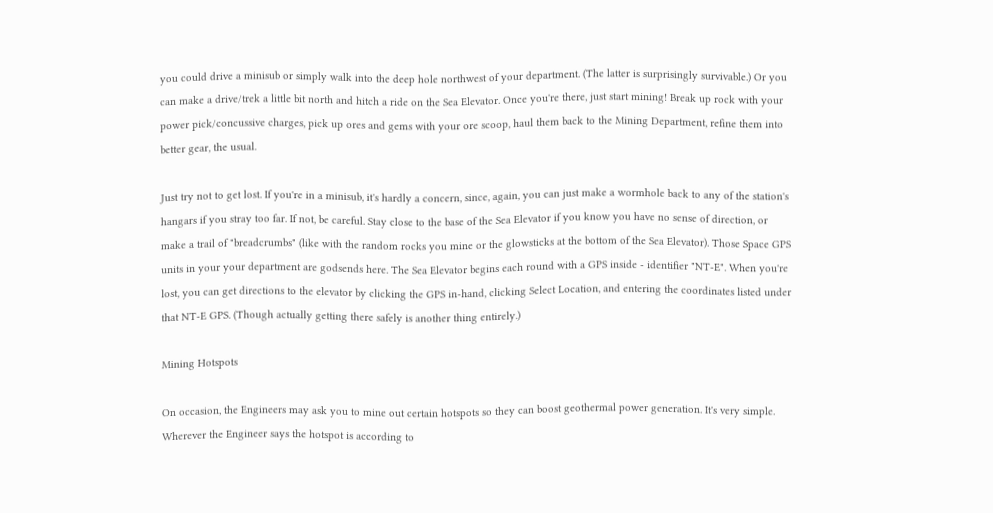you could drive a minisub or simply walk into the deep hole northwest of your department. (The latter is surprisingly survivable.) Or you can make a drive/trek a little bit north and hitch a ride on the Sea Elevator. Once you're there, just start mining! Break up rock with your power pick/concussive charges, pick up ores and gems with your ore scoop, haul them back to the Mining Department, refine them into better gear, the usual.

Just try not to get lost. If you're in a minisub, it's hardly a concern, since, again, you can just make a wormhole back to any of the station's hangars if you stray too far. If not, be careful. Stay close to the base of the Sea Elevator if you know you have no sense of direction, or make a trail of "breadcrumbs" (like with the random rocks you mine or the glowsticks at the bottom of the Sea Elevator). Those Space GPS units in your your department are godsends here. The Sea Elevator begins each round with a GPS inside - identifier "NT-E". When you're lost, you can get directions to the elevator by clicking the GPS in-hand, clicking Select Location, and entering the coordinates listed under that NT-E GPS. (Though actually getting there safely is another thing entirely.)

Mining Hotspots

On occasion, the Engineers may ask you to mine out certain hotspots so they can boost geothermal power generation. It's very simple. Wherever the Engineer says the hotspot is according to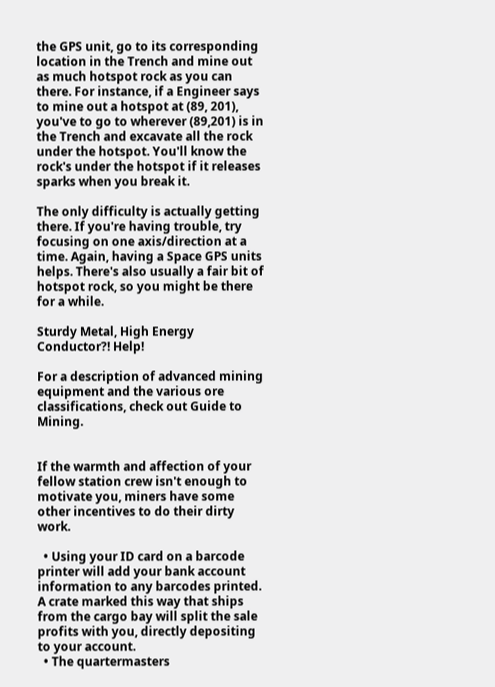the GPS unit, go to its corresponding location in the Trench and mine out as much hotspot rock as you can there. For instance, if a Engineer says to mine out a hotspot at (89, 201), you've to go to wherever (89,201) is in the Trench and excavate all the rock under the hotspot. You'll know the rock's under the hotspot if it releases sparks when you break it.

The only difficulty is actually getting there. If you're having trouble, try focusing on one axis/direction at a time. Again, having a Space GPS units helps. There's also usually a fair bit of hotspot rock, so you might be there for a while.

Sturdy Metal, High Energy Conductor?! Help!

For a description of advanced mining equipment and the various ore classifications, check out Guide to Mining.


If the warmth and affection of your fellow station crew isn't enough to motivate you, miners have some other incentives to do their dirty work.

  • Using your ID card on a barcode printer will add your bank account information to any barcodes printed. A crate marked this way that ships from the cargo bay will split the sale profits with you, directly depositing to your account.
  • The quartermasters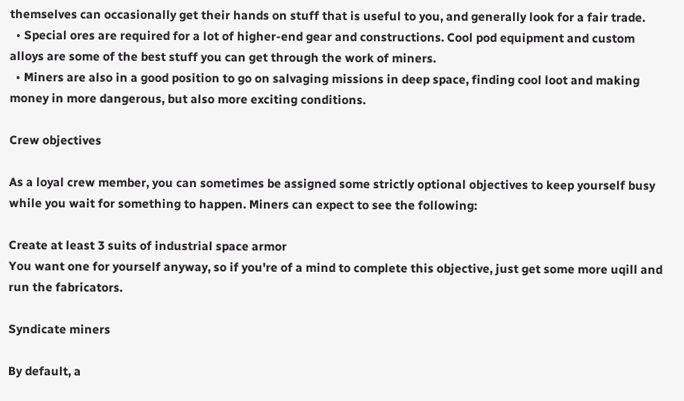themselves can occasionally get their hands on stuff that is useful to you, and generally look for a fair trade.
  • Special ores are required for a lot of higher-end gear and constructions. Cool pod equipment and custom alloys are some of the best stuff you can get through the work of miners.
  • Miners are also in a good position to go on salvaging missions in deep space, finding cool loot and making money in more dangerous, but also more exciting conditions.

Crew objectives

As a loyal crew member, you can sometimes be assigned some strictly optional objectives to keep yourself busy while you wait for something to happen. Miners can expect to see the following:

Create at least 3 suits of industrial space armor
You want one for yourself anyway, so if you're of a mind to complete this objective, just get some more uqill and run the fabricators.

Syndicate miners

By default, a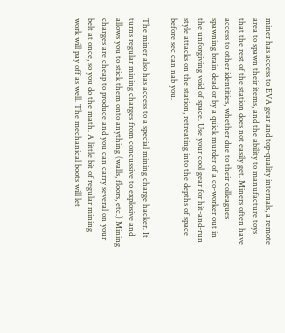miner has access to EVA gear and top-quality internals, a remote area to spawn their items, and the ability to manufacture toys that the rest of the station does not easily get. Miners often have access to other identities, whether due to their colleagues spawning brain dead or by a quick murder of a co-worker out in the unforgiving void of space. Use your cool gear for hit-and-run style attacks on the station, retreating into the depths of space before sec can nab you.

The miner also has access to a special mining charge hacker. It turns regular mining charges from concussive to explosive and allows you to stick them onto anything (walls, floors, etc.) Mining charges are cheap to produce and you can carry several on your belt at once, so you do the math. A little bit of regular mining work will pay off as well. The mechanical boots will let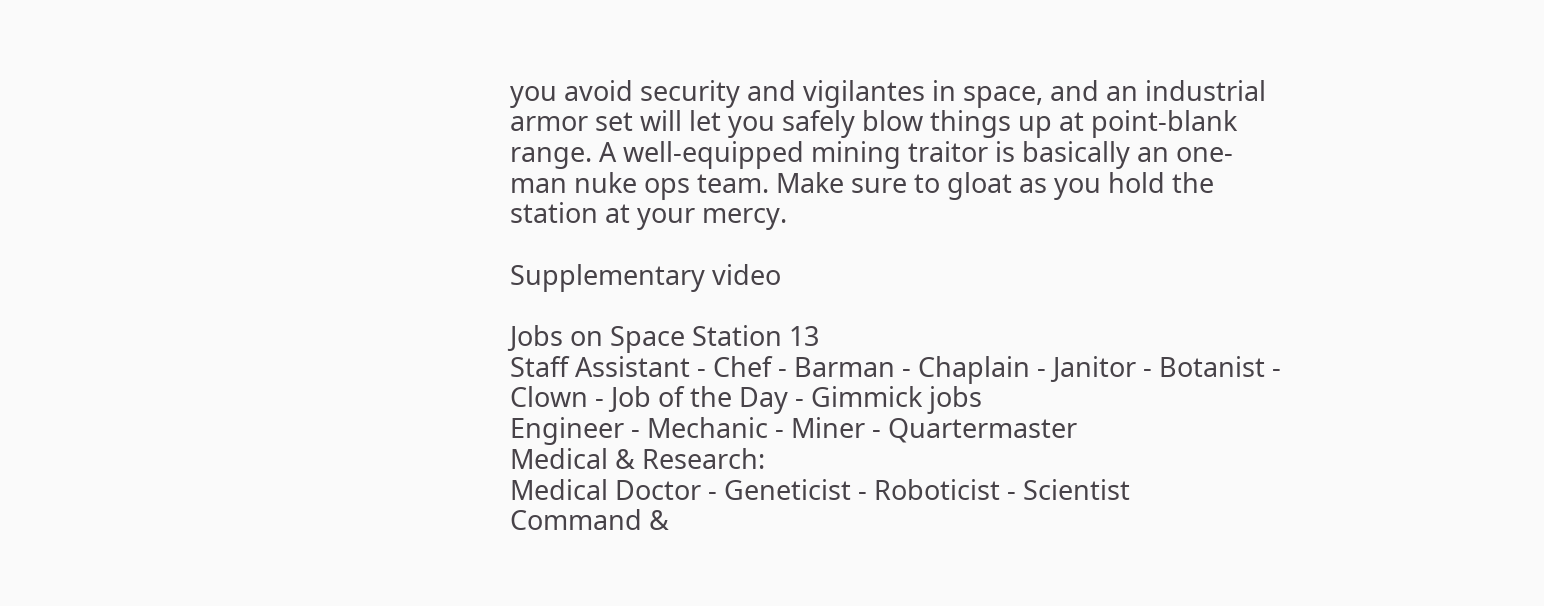you avoid security and vigilantes in space, and an industrial armor set will let you safely blow things up at point-blank range. A well-equipped mining traitor is basically an one-man nuke ops team. Make sure to gloat as you hold the station at your mercy.

Supplementary video

Jobs on Space Station 13
Staff Assistant - Chef - Barman - Chaplain - Janitor - Botanist - Clown - Job of the Day - Gimmick jobs
Engineer - Mechanic - Miner - Quartermaster
Medical & Research:
Medical Doctor - Geneticist - Roboticist - Scientist
Command &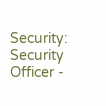Security:
Security Officer -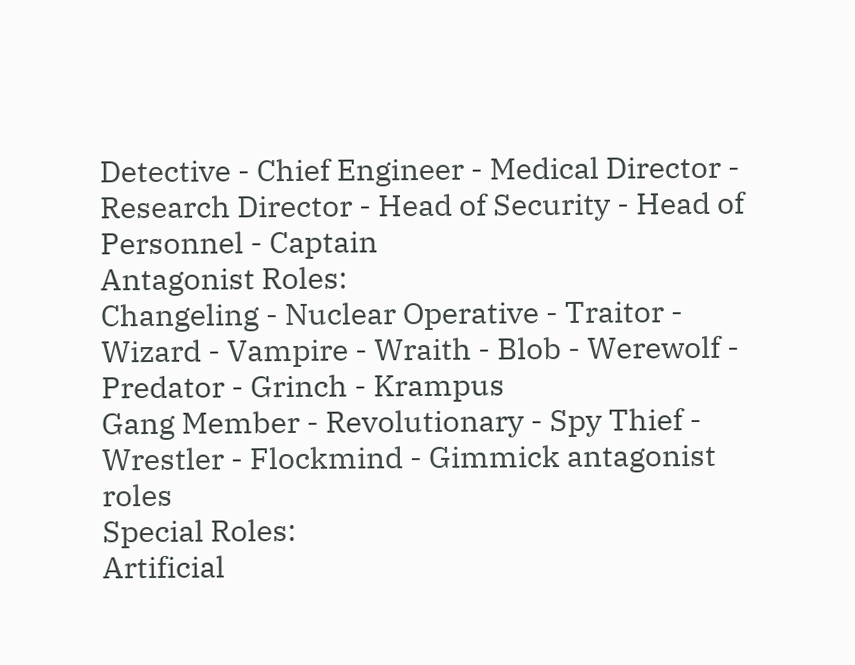Detective - Chief Engineer - Medical Director - Research Director - Head of Security - Head of Personnel - Captain
Antagonist Roles:
Changeling - Nuclear Operative - Traitor - Wizard - Vampire - Wraith - Blob - Werewolf - Predator - Grinch - Krampus
Gang Member - Revolutionary - Spy Thief - Wrestler - Flockmind - Gimmick antagonist roles
Special Roles:
Artificial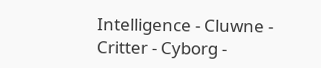Intelligence - Cluwne - Critter - Cyborg -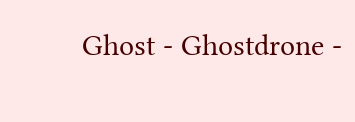Ghost - Ghostdrone -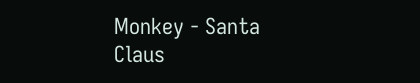Monkey - Santa Claus